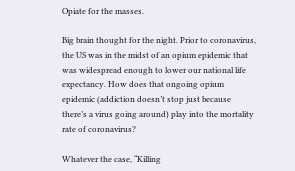Opiate for the masses.

Big brain thought for the night. Prior to coronavirus, the US was in the midst of an opium epidemic that was widespread enough to lower our national life expectancy. How does that ongoing opium epidemic (addiction doesn’t stop just because there’s a virus going around) play into the mortality rate of coronavirus?

Whatever the case, “Killing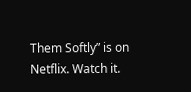Them Softly” is on Netflix. Watch it.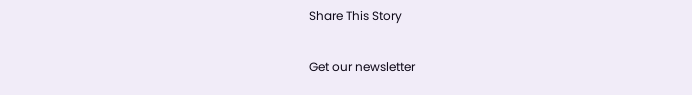Share This Story

Get our newsletter